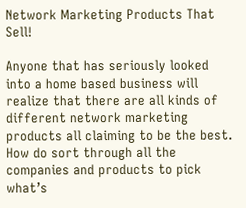Network Marketing Products That Sell!

Anyone that has seriously looked into a home based business will realize that there are all kinds of different network marketing products all claiming to be the best. How do sort through all the companies and products to pick what’s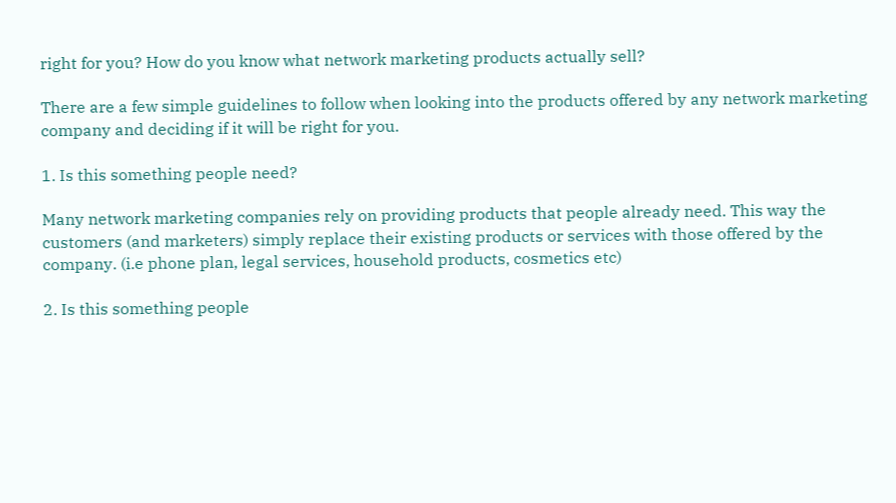right for you? How do you know what network marketing products actually sell?

There are a few simple guidelines to follow when looking into the products offered by any network marketing company and deciding if it will be right for you.

1. Is this something people need?

Many network marketing companies rely on providing products that people already need. This way the customers (and marketers) simply replace their existing products or services with those offered by the company. (i.e phone plan, legal services, household products, cosmetics etc)

2. Is this something people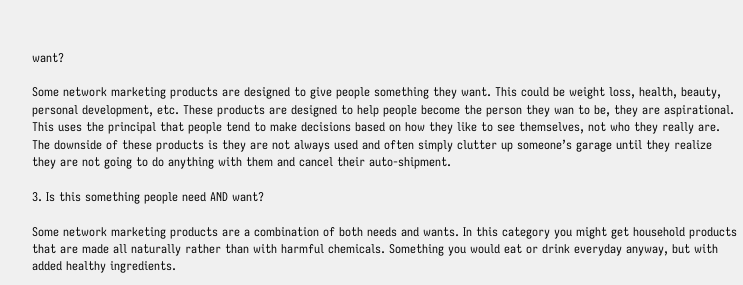want?

Some network marketing products are designed to give people something they want. This could be weight loss, health, beauty, personal development, etc. These products are designed to help people become the person they wan to be, they are aspirational. This uses the principal that people tend to make decisions based on how they like to see themselves, not who they really are. The downside of these products is they are not always used and often simply clutter up someone’s garage until they realize they are not going to do anything with them and cancel their auto-shipment.

3. Is this something people need AND want?

Some network marketing products are a combination of both needs and wants. In this category you might get household products that are made all naturally rather than with harmful chemicals. Something you would eat or drink everyday anyway, but with added healthy ingredients.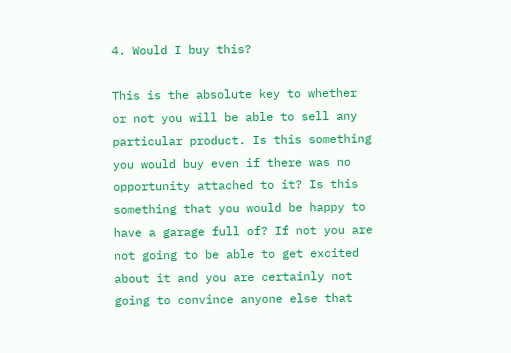4. Would I buy this?

This is the absolute key to whether or not you will be able to sell any particular product. Is this something you would buy even if there was no opportunity attached to it? Is this something that you would be happy to have a garage full of? If not you are not going to be able to get excited about it and you are certainly not going to convince anyone else that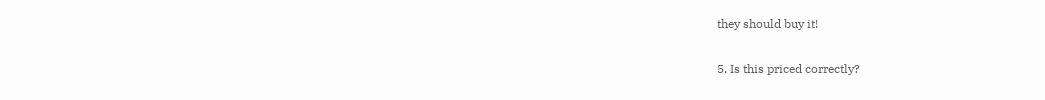they should buy it!

5. Is this priced correctly?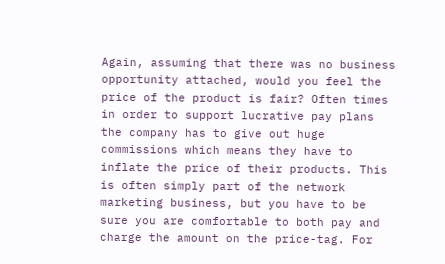Again, assuming that there was no business opportunity attached, would you feel the price of the product is fair? Often times in order to support lucrative pay plans the company has to give out huge commissions which means they have to inflate the price of their products. This is often simply part of the network marketing business, but you have to be sure you are comfortable to both pay and charge the amount on the price-tag. For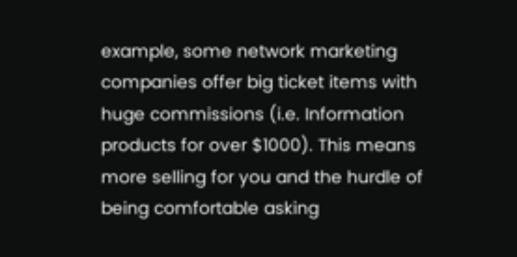example, some network marketing companies offer big ticket items with huge commissions (i.e. Information products for over $1000). This means more selling for you and the hurdle of being comfortable asking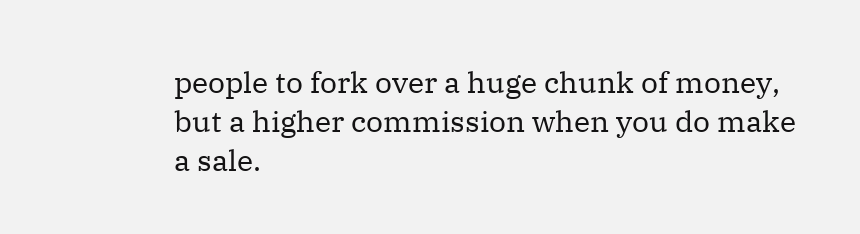people to fork over a huge chunk of money, but a higher commission when you do make a sale.